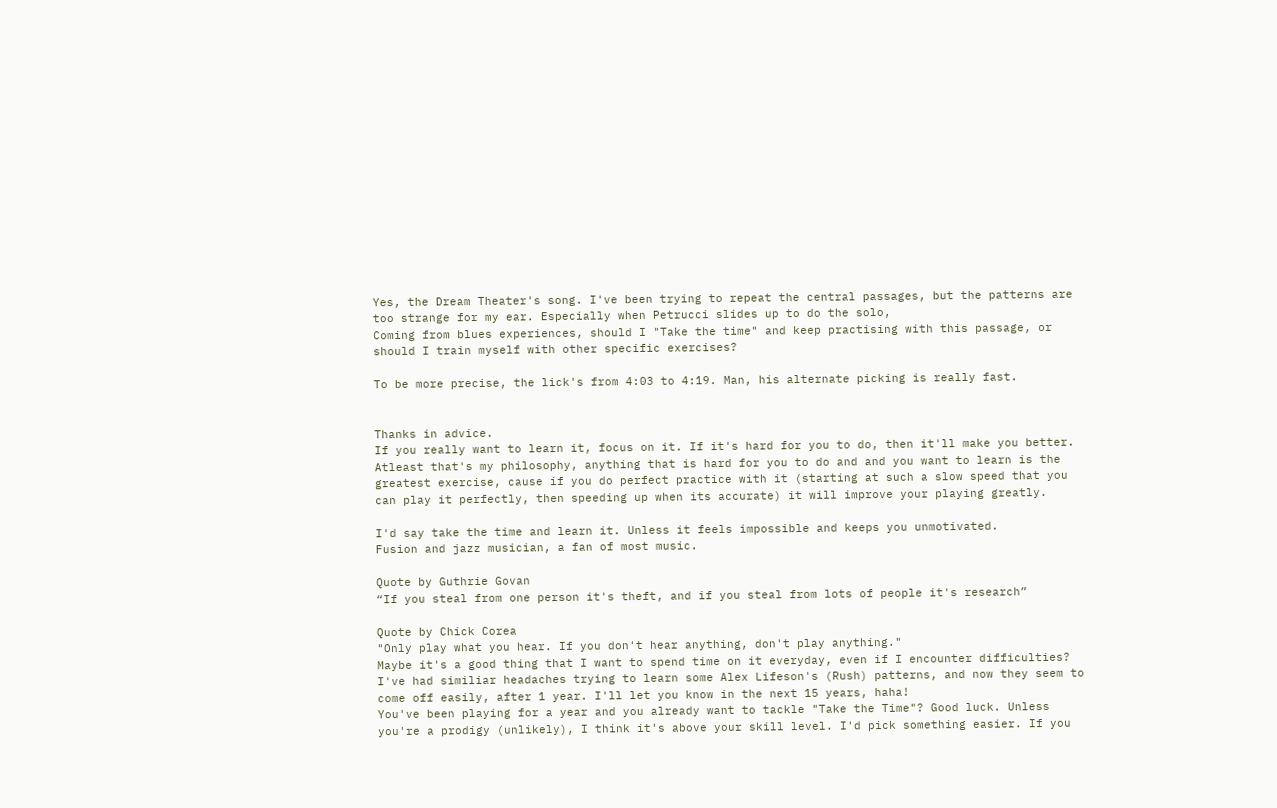Yes, the Dream Theater's song. I've been trying to repeat the central passages, but the patterns are too strange for my ear. Especially when Petrucci slides up to do the solo,
Coming from blues experiences, should I "Take the time" and keep practising with this passage, or should I train myself with other specific exercises?

To be more precise, the lick's from 4:03 to 4:19. Man, his alternate picking is really fast.


Thanks in advice.
If you really want to learn it, focus on it. If it's hard for you to do, then it'll make you better. Atleast that's my philosophy, anything that is hard for you to do and and you want to learn is the greatest exercise, cause if you do perfect practice with it (starting at such a slow speed that you can play it perfectly, then speeding up when its accurate) it will improve your playing greatly.

I'd say take the time and learn it. Unless it feels impossible and keeps you unmotivated.
Fusion and jazz musician, a fan of most music.

Quote by Guthrie Govan
“If you steal from one person it's theft, and if you steal from lots of people it's research”

Quote by Chick Corea
"Only play what you hear. If you don't hear anything, don't play anything."
Maybe it's a good thing that I want to spend time on it everyday, even if I encounter difficulties? I've had similiar headaches trying to learn some Alex Lifeson's (Rush) patterns, and now they seem to come off easily, after 1 year. I'll let you know in the next 15 years, haha!
You've been playing for a year and you already want to tackle "Take the Time"? Good luck. Unless you're a prodigy (unlikely), I think it's above your skill level. I'd pick something easier. If you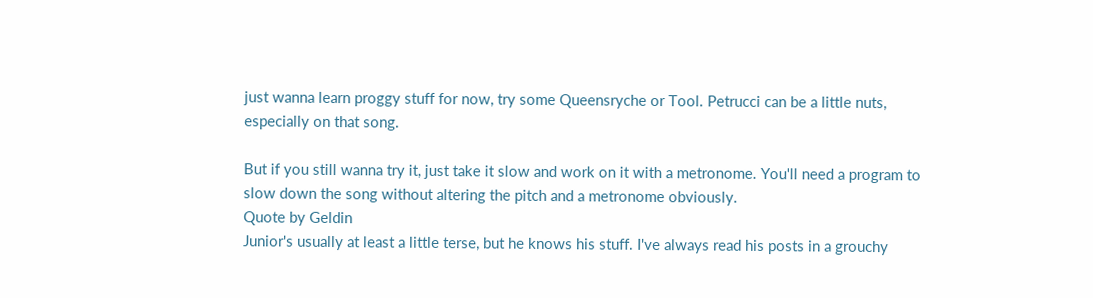just wanna learn proggy stuff for now, try some Queensryche or Tool. Petrucci can be a little nuts, especially on that song.

But if you still wanna try it, just take it slow and work on it with a metronome. You'll need a program to slow down the song without altering the pitch and a metronome obviously.
Quote by Geldin
Junior's usually at least a little terse, but he knows his stuff. I've always read his posts in a grouchy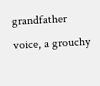grandfather voice, a grouchy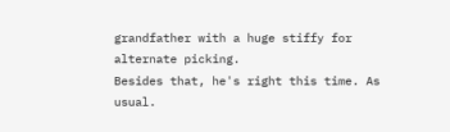grandfather with a huge stiffy for alternate picking.
Besides that, he's right this time. As usual.